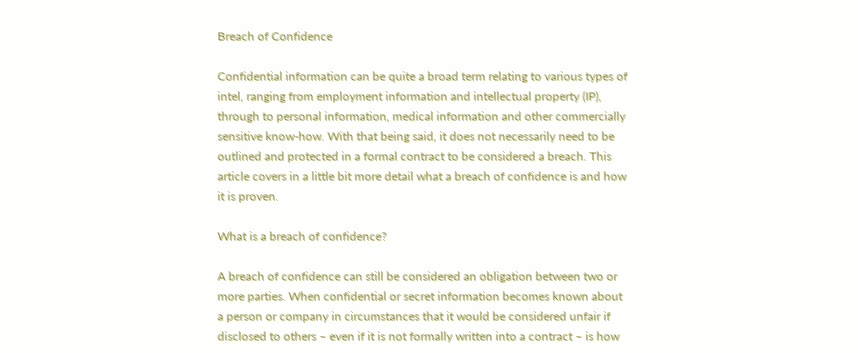Breach of Confidence

Confidential information can be quite a broad term relating to various types of intel, ranging from employment information and intellectual property (IP), through to personal information, medical information and other commercially sensitive know-how. With that being said, it does not necessarily need to be outlined and protected in a formal contract to be considered a breach. This article covers in a little bit more detail what a breach of confidence is and how it is proven.

What is a breach of confidence?

A breach of confidence can still be considered an obligation between two or more parties. When confidential or secret information becomes known about a person or company in circumstances that it would be considered unfair if disclosed to others – even if it is not formally written into a contract – is how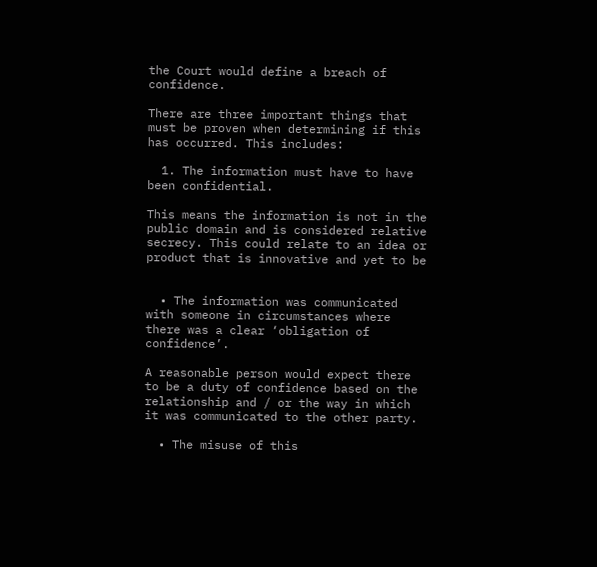the Court would define a breach of confidence.

There are three important things that must be proven when determining if this has occurred. This includes:

  1. The information must have to have been confidential.

This means the information is not in the public domain and is considered relative secrecy. This could relate to an idea or product that is innovative and yet to be


  • The information was communicated with someone in circumstances where there was a clear ‘obligation of confidence’.

A reasonable person would expect there to be a duty of confidence based on the relationship and / or the way in which it was communicated to the other party.

  • The misuse of this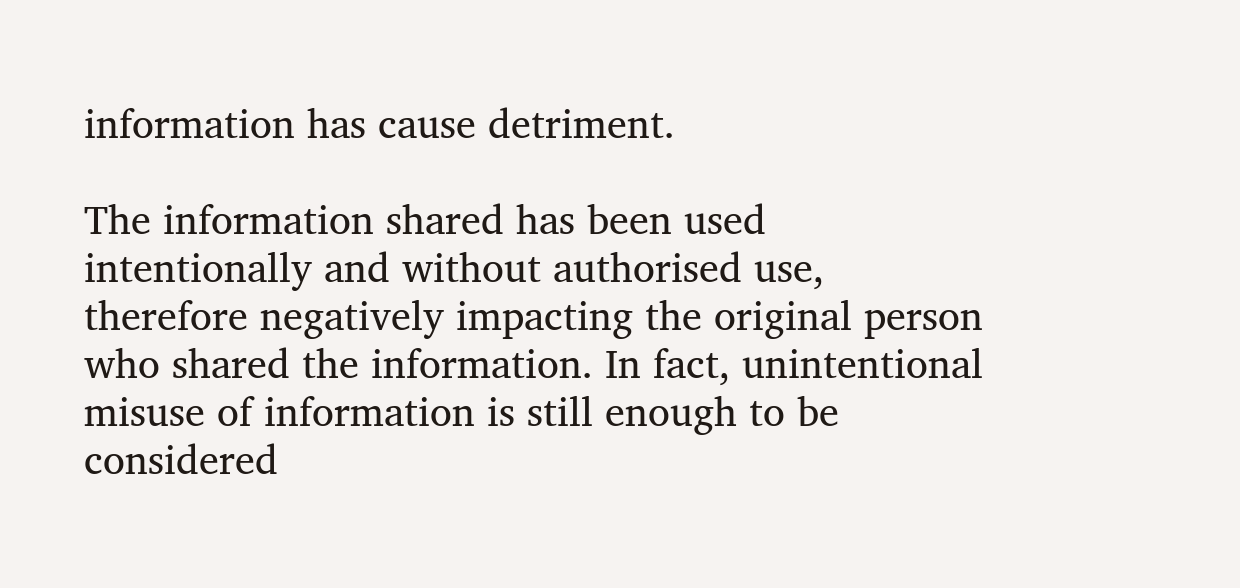information has cause detriment.

The information shared has been used intentionally and without authorised use, therefore negatively impacting the original person who shared the information. In fact, unintentional misuse of information is still enough to be considered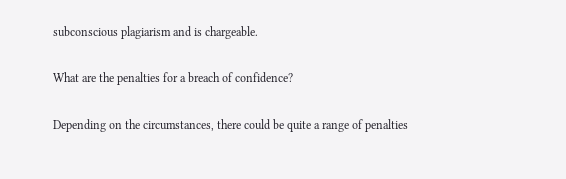subconscious plagiarism and is chargeable.

What are the penalties for a breach of confidence?

Depending on the circumstances, there could be quite a range of penalties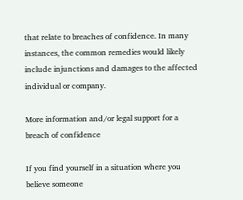that relate to breaches of confidence. In many instances, the common remedies would likely include injunctions and damages to the affected individual or company.

More information and/or legal support for a breach of confidence

If you find yourself in a situation where you believe someone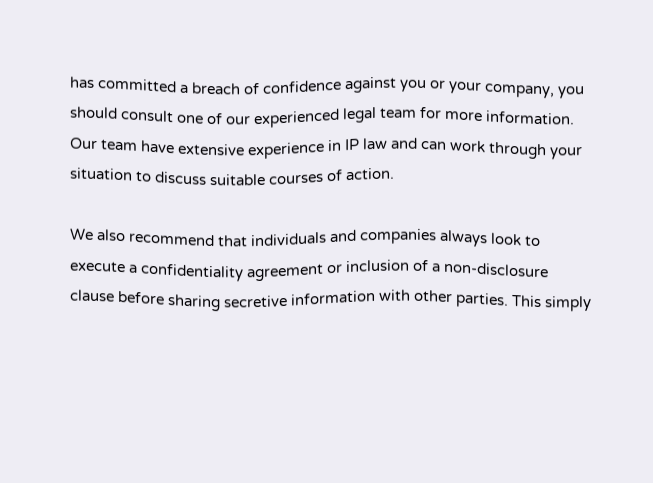has committed a breach of confidence against you or your company, you should consult one of our experienced legal team for more information. Our team have extensive experience in IP law and can work through your situation to discuss suitable courses of action.

We also recommend that individuals and companies always look to execute a confidentiality agreement or inclusion of a non-disclosure clause before sharing secretive information with other parties. This simply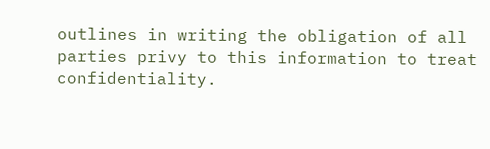outlines in writing the obligation of all parties privy to this information to treat confidentiality.